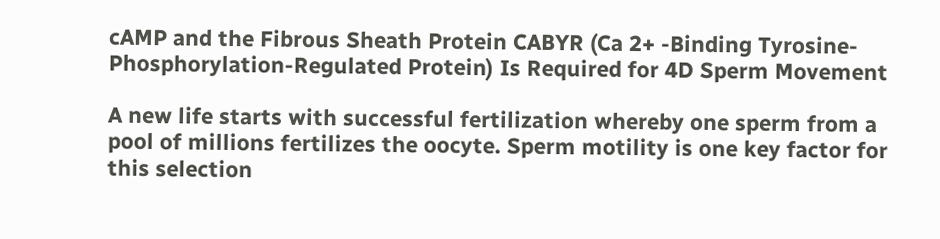cAMP and the Fibrous Sheath Protein CABYR (Ca 2+ -Binding Tyrosine-Phosphorylation-Regulated Protein) Is Required for 4D Sperm Movement

A new life starts with successful fertilization whereby one sperm from a pool of millions fertilizes the oocyte. Sperm motility is one key factor for this selection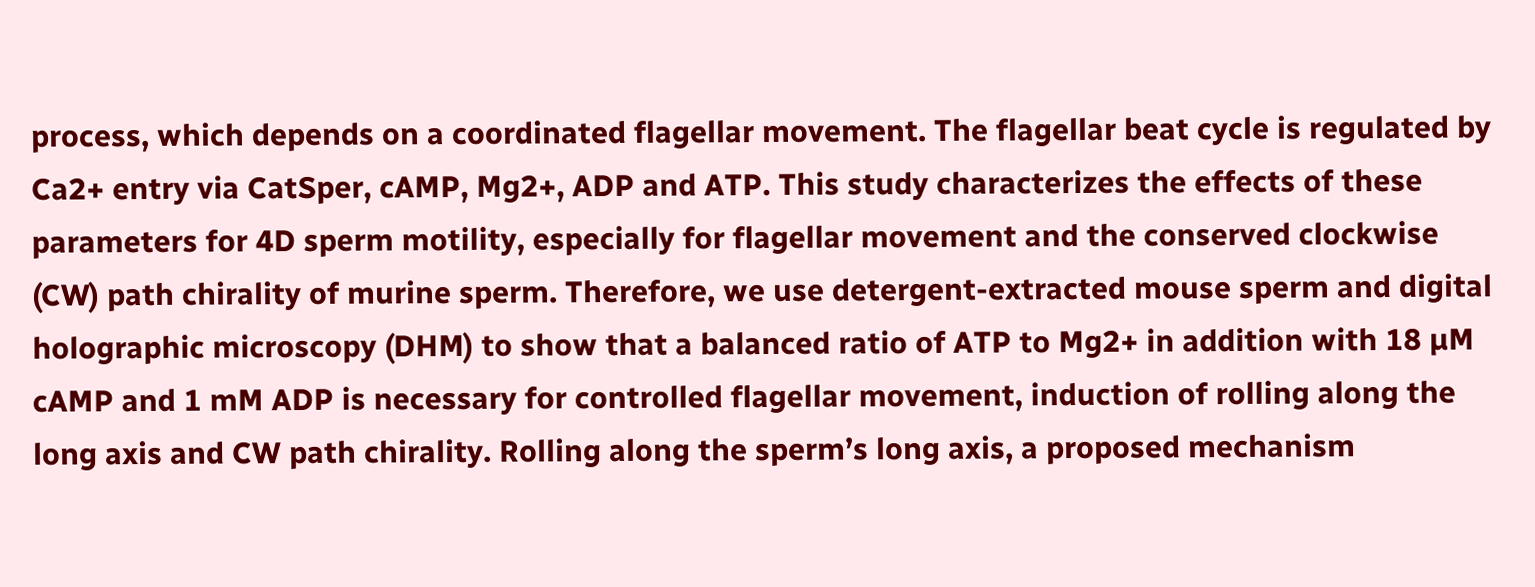process, which depends on a coordinated flagellar movement. The flagellar beat cycle is regulated by Ca2+ entry via CatSper, cAMP, Mg2+, ADP and ATP. This study characterizes the effects of these parameters for 4D sperm motility, especially for flagellar movement and the conserved clockwise (CW) path chirality of murine sperm. Therefore, we use detergent-extracted mouse sperm and digital holographic microscopy (DHM) to show that a balanced ratio of ATP to Mg2+ in addition with 18 µM cAMP and 1 mM ADP is necessary for controlled flagellar movement, induction of rolling along the long axis and CW path chirality. Rolling along the sperm’s long axis, a proposed mechanism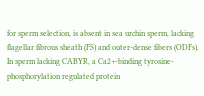for sperm selection, is absent in sea urchin sperm, lacking flagellar fibrous sheath (FS) and outer-dense fibers (ODFs). In sperm lacking CABYR, a Ca2+-binding tyrosine-phosphorylation regulated protein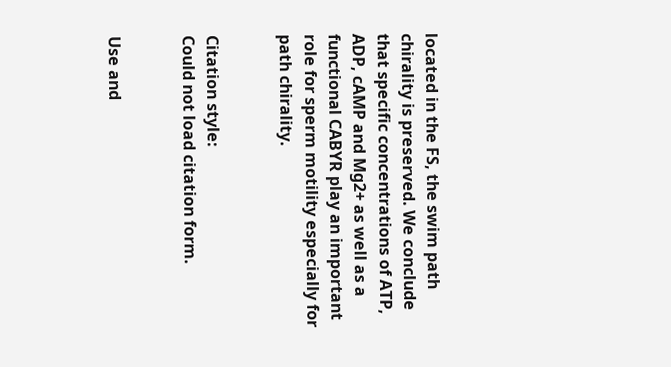located in the FS, the swim path chirality is preserved. We conclude that specific concentrations of ATP, ADP, cAMP and Mg2+ as well as a functional CABYR play an important role for sperm motility especially for path chirality.


Citation style:
Could not load citation form.


Use and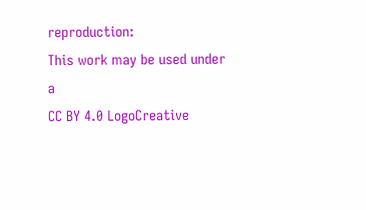reproduction:
This work may be used under a
CC BY 4.0 LogoCreative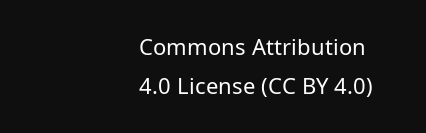Commons Attribution 4.0 License (CC BY 4.0)